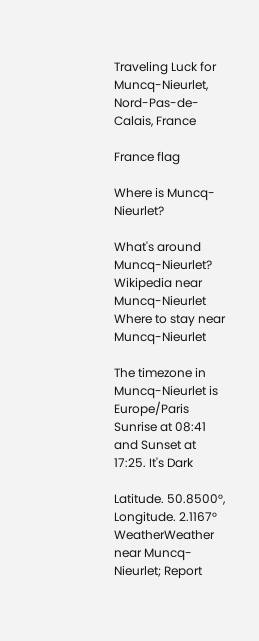Traveling Luck for Muncq-Nieurlet, Nord-Pas-de-Calais, France

France flag

Where is Muncq-Nieurlet?

What's around Muncq-Nieurlet?
Wikipedia near Muncq-Nieurlet
Where to stay near Muncq-Nieurlet

The timezone in Muncq-Nieurlet is Europe/Paris
Sunrise at 08:41 and Sunset at 17:25. It's Dark

Latitude. 50.8500°, Longitude. 2.1167°
WeatherWeather near Muncq-Nieurlet; Report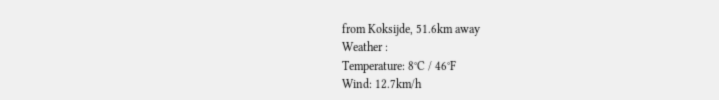from Koksijde, 51.6km away
Weather :
Temperature: 8°C / 46°F
Wind: 12.7km/h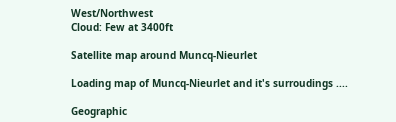West/Northwest
Cloud: Few at 3400ft

Satellite map around Muncq-Nieurlet

Loading map of Muncq-Nieurlet and it's surroudings ....

Geographic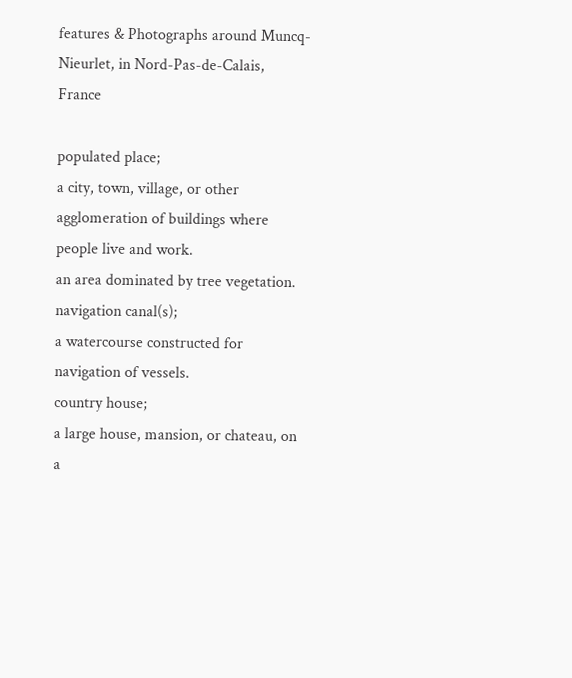features & Photographs around Muncq-Nieurlet, in Nord-Pas-de-Calais, France

populated place;
a city, town, village, or other agglomeration of buildings where people live and work.
an area dominated by tree vegetation.
navigation canal(s);
a watercourse constructed for navigation of vessels.
country house;
a large house, mansion, or chateau, on a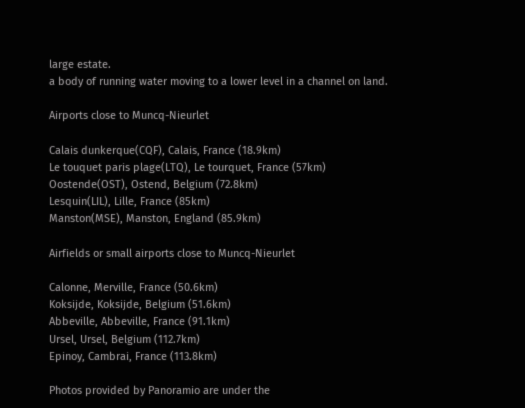large estate.
a body of running water moving to a lower level in a channel on land.

Airports close to Muncq-Nieurlet

Calais dunkerque(CQF), Calais, France (18.9km)
Le touquet paris plage(LTQ), Le tourquet, France (57km)
Oostende(OST), Ostend, Belgium (72.8km)
Lesquin(LIL), Lille, France (85km)
Manston(MSE), Manston, England (85.9km)

Airfields or small airports close to Muncq-Nieurlet

Calonne, Merville, France (50.6km)
Koksijde, Koksijde, Belgium (51.6km)
Abbeville, Abbeville, France (91.1km)
Ursel, Ursel, Belgium (112.7km)
Epinoy, Cambrai, France (113.8km)

Photos provided by Panoramio are under the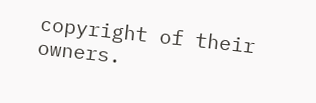copyright of their owners.